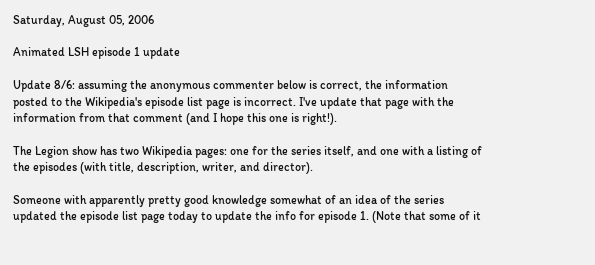Saturday, August 05, 2006

Animated LSH episode 1 update

Update 8/6: assuming the anonymous commenter below is correct, the information posted to the Wikipedia's episode list page is incorrect. I've update that page with the information from that comment (and I hope this one is right!).

The Legion show has two Wikipedia pages: one for the series itself, and one with a listing of the episodes (with title, description, writer, and director).

Someone with apparently pretty good knowledge somewhat of an idea of the series updated the episode list page today to update the info for episode 1. (Note that some of it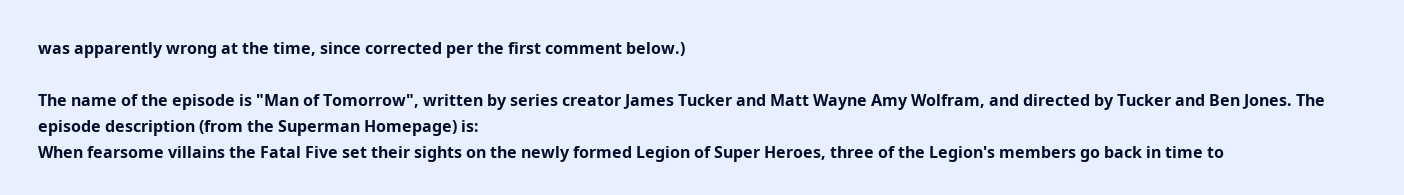was apparently wrong at the time, since corrected per the first comment below.)

The name of the episode is "Man of Tomorrow", written by series creator James Tucker and Matt Wayne Amy Wolfram, and directed by Tucker and Ben Jones. The episode description (from the Superman Homepage) is:
When fearsome villains the Fatal Five set their sights on the newly formed Legion of Super Heroes, three of the Legion's members go back in time to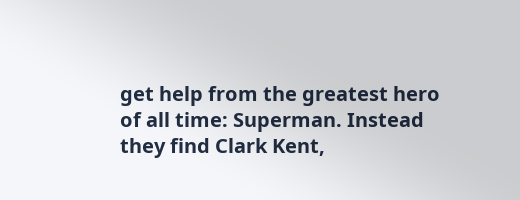get help from the greatest hero of all time: Superman. Instead they find Clark Kent,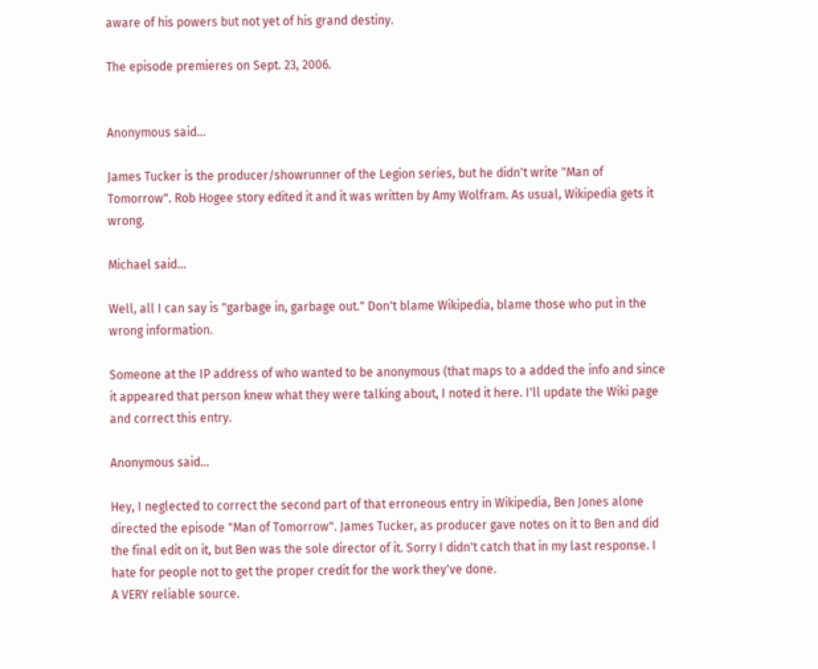aware of his powers but not yet of his grand destiny.

The episode premieres on Sept. 23, 2006.


Anonymous said...

James Tucker is the producer/showrunner of the Legion series, but he didn't write "Man of Tomorrow". Rob Hogee story edited it and it was written by Amy Wolfram. As usual, Wikipedia gets it wrong.

Michael said...

Well, all I can say is "garbage in, garbage out." Don't blame Wikipedia, blame those who put in the wrong information.

Someone at the IP address of who wanted to be anonymous (that maps to a added the info and since it appeared that person knew what they were talking about, I noted it here. I'll update the Wiki page and correct this entry.

Anonymous said...

Hey, I neglected to correct the second part of that erroneous entry in Wikipedia, Ben Jones alone directed the episode "Man of Tomorrow". James Tucker, as producer gave notes on it to Ben and did the final edit on it, but Ben was the sole director of it. Sorry I didn't catch that in my last response. I hate for people not to get the proper credit for the work they've done.
A VERY reliable source.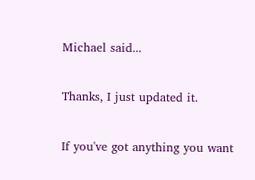Michael said...

Thanks, I just updated it.

If you've got anything you want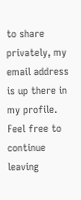to share privately, my email address is up there in my profile. Feel free to continue leaving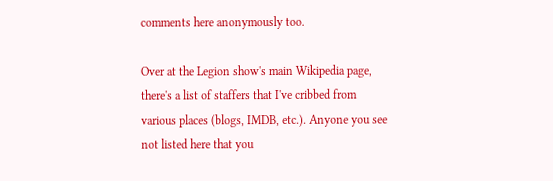comments here anonymously too.

Over at the Legion show's main Wikipedia page, there's a list of staffers that I've cribbed from various places (blogs, IMDB, etc.). Anyone you see not listed here that you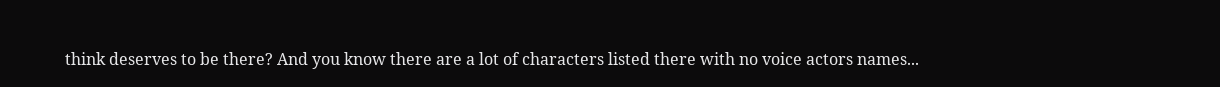think deserves to be there? And you know there are a lot of characters listed there with no voice actors names...